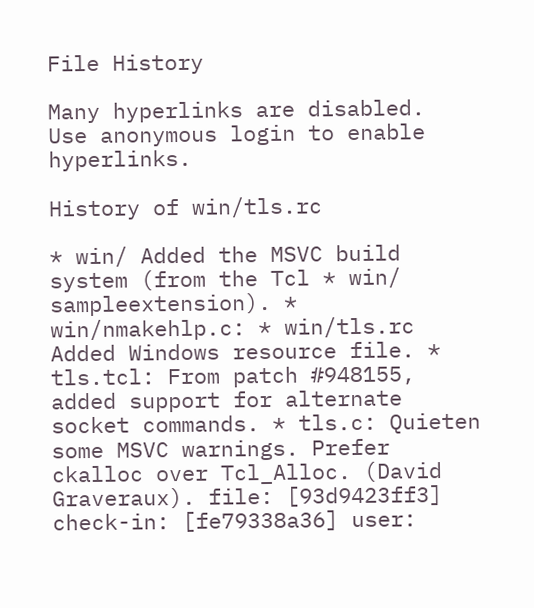File History

Many hyperlinks are disabled.
Use anonymous login to enable hyperlinks.

History of win/tls.rc

* win/ Added the MSVC build system (from the Tcl * win/ sampleextension). * win/nmakehlp.c: * win/tls.rc Added Windows resource file. * tls.tcl: From patch #948155, added support for alternate socket commands. * tls.c: Quieten some MSVC warnings. Prefer ckalloc over Tcl_Alloc. (David Graveraux). file: [93d9423ff3] check-in: [fe79338a36] user: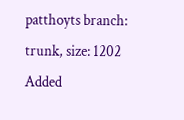patthoyts branch: trunk, size: 1202 Added